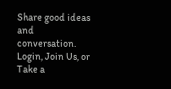Share good ideas and conversation.   Login, Join Us, or Take a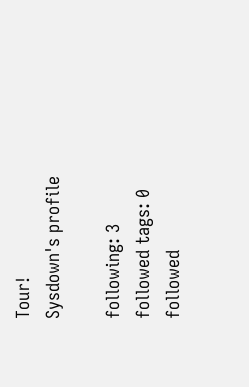Tour!
Sysdown's profile

following: 3
followed tags: 0
followed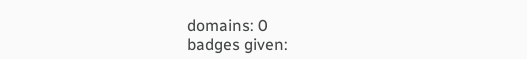domains: 0
badges given: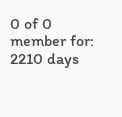0 of 0
member for: 2210 days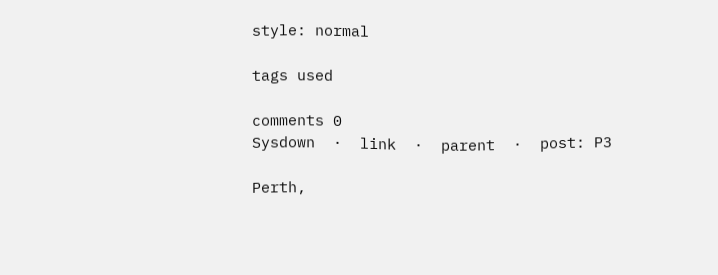style: normal

tags used

comments 0
Sysdown  ·  link  ·  parent  ·  post: P3

Perth,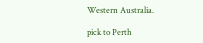Western Australia.

pick to Perth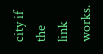city if the link works.